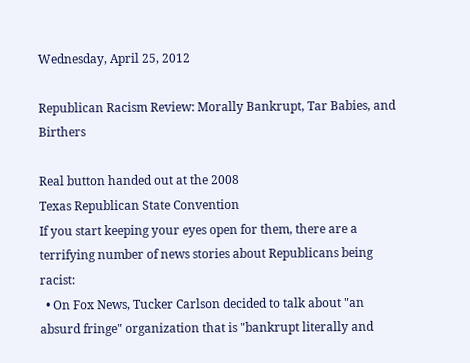Wednesday, April 25, 2012

Republican Racism Review: Morally Bankrupt, Tar Babies, and Birthers

Real button handed out at the 2008
Texas Republican State Convention
If you start keeping your eyes open for them, there are a terrifying number of news stories about Republicans being racist:
  • On Fox News, Tucker Carlson decided to talk about "an absurd fringe" organization that is "bankrupt literally and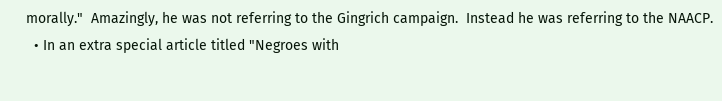morally."  Amazingly, he was not referring to the Gingrich campaign.  Instead he was referring to the NAACP.
  • In an extra special article titled "Negroes with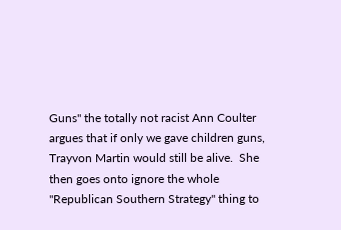Guns" the totally not racist Ann Coulter argues that if only we gave children guns, Trayvon Martin would still be alive.  She then goes onto ignore the whole "Republican Southern Strategy" thing to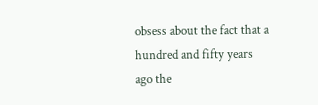obsess about the fact that a hundred and fifty years ago the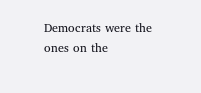Democrats were the ones on the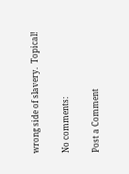wrong side of slavery.  Topical!

No comments:

Post a Comment